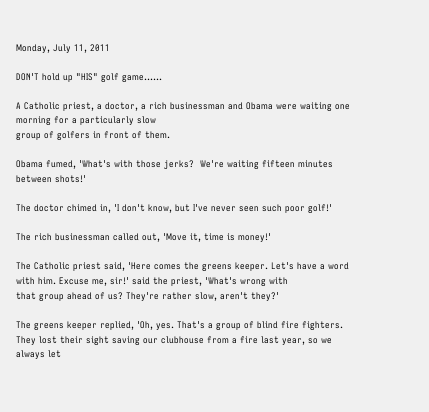Monday, July 11, 2011

DON'T hold up "HIS" golf game......

A Catholic priest, a doctor, a rich businessman and Obama were waiting one morning for a particularly slow
group of golfers in front of them.

Obama fumed, 'What's with those jerks?  We're waiting fifteen minutes between shots!'

The doctor chimed in, 'I don't know, but I've never seen such poor golf!'

The rich businessman called out, 'Move it, time is money!'

The Catholic priest said, 'Here comes the greens keeper. Let's have a word with him. Excuse me, sir!' said the priest, 'What's wrong with
that group ahead of us? They're rather slow, aren't they?'

The greens keeper replied, 'Oh, yes. That's a group of blind fire fighters. They lost their sight saving our clubhouse from a fire last year, so we always let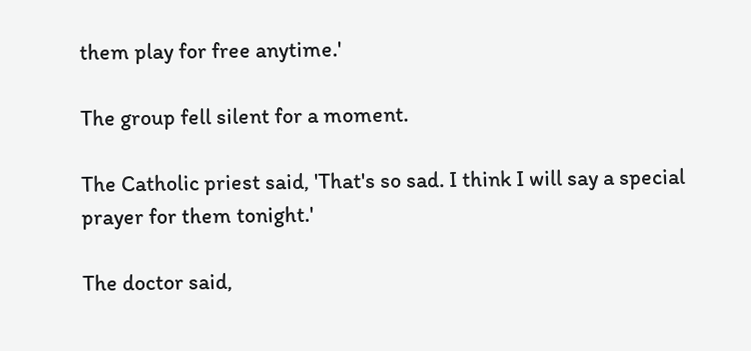them play for free anytime.'

The group fell silent for a moment.

The Catholic priest said, 'That's so sad. I think I will say a special prayer for them tonight.'

The doctor said,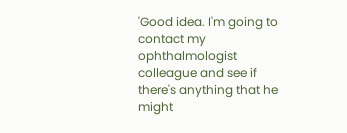'Good idea. I'm going to contact my ophthalmologist colleague and see if there's anything that he might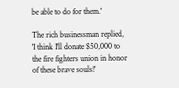be able to do for them.'

The rich businessman replied, 'I think I'll donate $50,000 to the fire fighters union in honor of these brave souls!'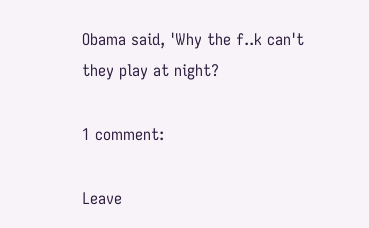Obama said, 'Why the f..k can't they play at night?

1 comment:

Leave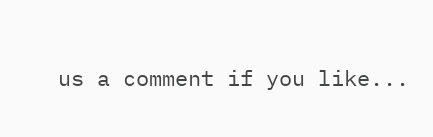us a comment if you like...